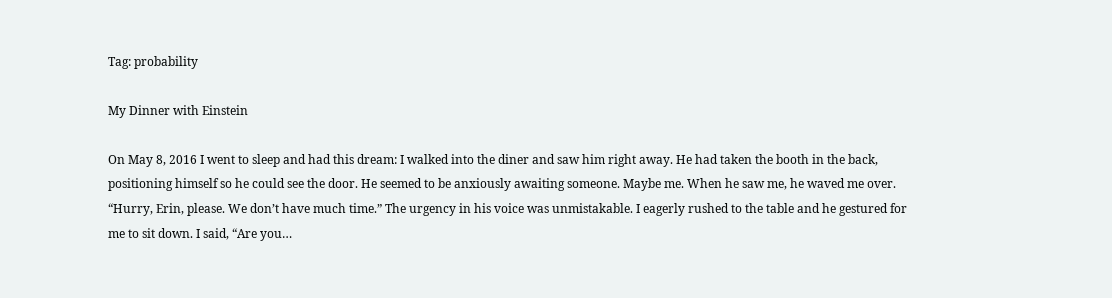Tag: probability

My Dinner with Einstein

On May 8, 2016 I went to sleep and had this dream: I walked into the diner and saw him right away. He had taken the booth in the back, positioning himself so he could see the door. He seemed to be anxiously awaiting someone. Maybe me. When he saw me, he waved me over. “Hurry, Erin, please. We don’t have much time.” The urgency in his voice was unmistakable. I eagerly rushed to the table and he gestured for me to sit down. I said, “Are you…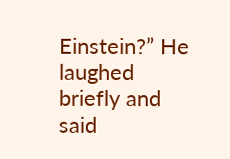Einstein?” He laughed briefly and said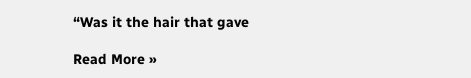“Was it the hair that gave

Read More »